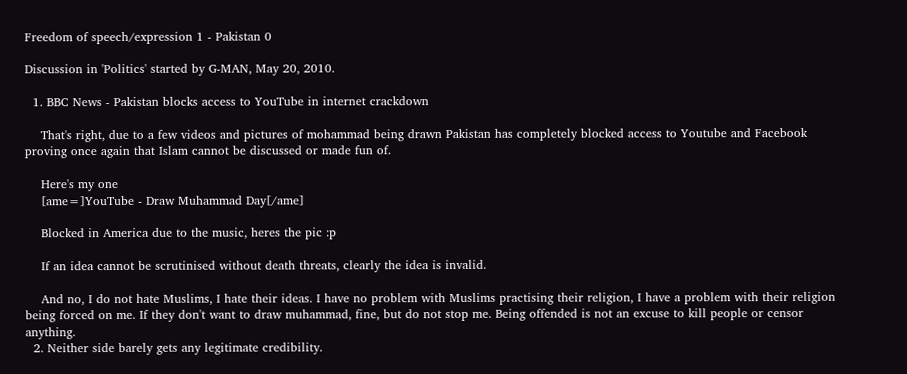Freedom of speech/expression 1 - Pakistan 0

Discussion in 'Politics' started by G-MAN, May 20, 2010.

  1. BBC News - Pakistan blocks access to YouTube in internet crackdown

    That's right, due to a few videos and pictures of mohammad being drawn Pakistan has completely blocked access to Youtube and Facebook proving once again that Islam cannot be discussed or made fun of.

    Here's my one
    [ame=]YouTube - Draw Muhammad Day[/ame]

    Blocked in America due to the music, heres the pic :p

    If an idea cannot be scrutinised without death threats, clearly the idea is invalid.

    And no, I do not hate Muslims, I hate their ideas. I have no problem with Muslims practising their religion, I have a problem with their religion being forced on me. If they don't want to draw muhammad, fine, but do not stop me. Being offended is not an excuse to kill people or censor anything.
  2. Neither side barely gets any legitimate credibility.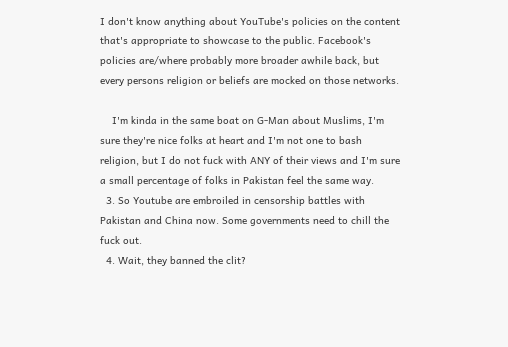I don't know anything about YouTube's policies on the content that's appropriate to showcase to the public. Facebook's policies are/where probably more broader awhile back, but every persons religion or beliefs are mocked on those networks.

    I'm kinda in the same boat on G-Man about Muslims, I'm sure they're nice folks at heart and I'm not one to bash religion, but I do not fuck with ANY of their views and I'm sure a small percentage of folks in Pakistan feel the same way.
  3. So Youtube are embroiled in censorship battles with Pakistan and China now. Some governments need to chill the fuck out.
  4. Wait, they banned the clit?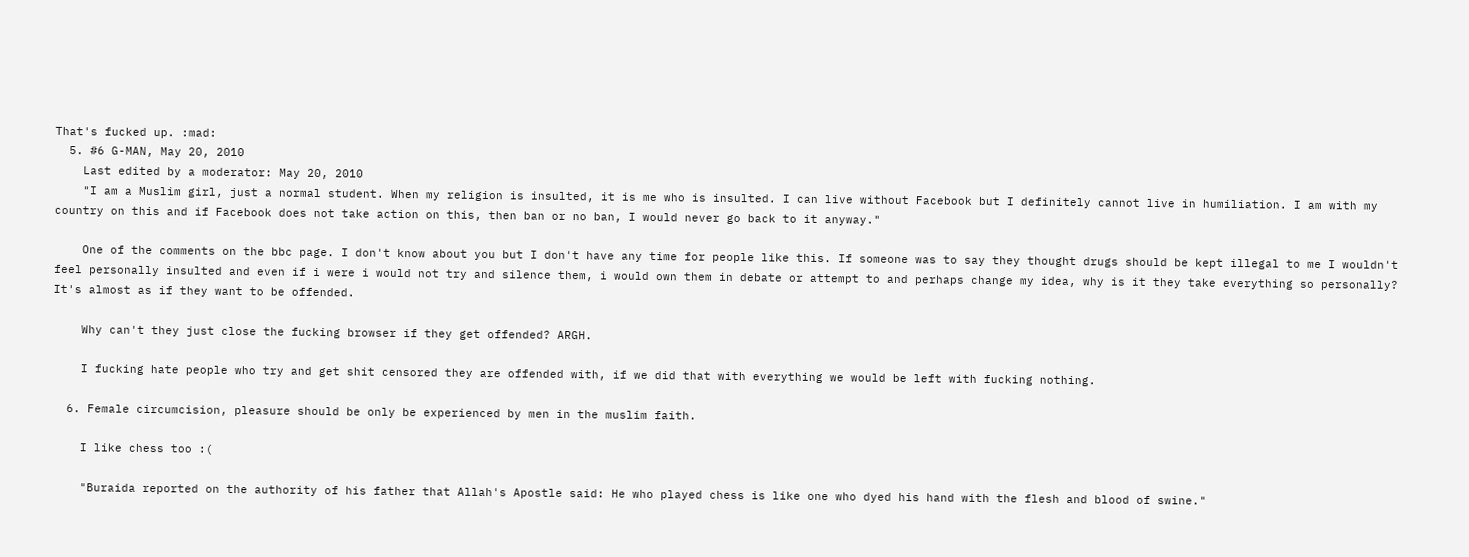That's fucked up. :mad:
  5. #6 G-MAN, May 20, 2010
    Last edited by a moderator: May 20, 2010
    "I am a Muslim girl, just a normal student. When my religion is insulted, it is me who is insulted. I can live without Facebook but I definitely cannot live in humiliation. I am with my country on this and if Facebook does not take action on this, then ban or no ban, I would never go back to it anyway."

    One of the comments on the bbc page. I don't know about you but I don't have any time for people like this. If someone was to say they thought drugs should be kept illegal to me I wouldn't feel personally insulted and even if i were i would not try and silence them, i would own them in debate or attempt to and perhaps change my idea, why is it they take everything so personally? It's almost as if they want to be offended.

    Why can't they just close the fucking browser if they get offended? ARGH.

    I fucking hate people who try and get shit censored they are offended with, if we did that with everything we would be left with fucking nothing.

  6. Female circumcision, pleasure should be only be experienced by men in the muslim faith.

    I like chess too :(

    "Buraida reported on the authority of his father that Allah's Apostle said: He who played chess is like one who dyed his hand with the flesh and blood of swine."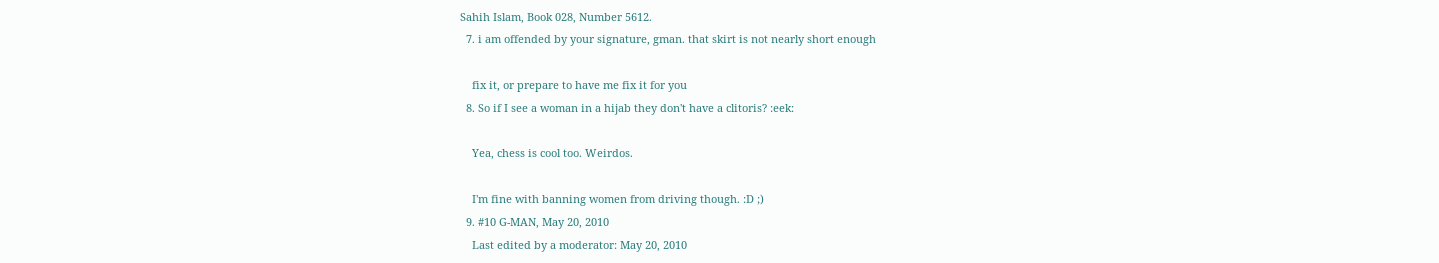Sahih Islam, Book 028, Number 5612.
  7. i am offended by your signature, gman. that skirt is not nearly short enough

    fix it, or prepare to have me fix it for you
  8. So if I see a woman in a hijab they don't have a clitoris? :eek:

    Yea, chess is cool too. Weirdos.

    I'm fine with banning women from driving though. :D ;)
  9. #10 G-MAN, May 20, 2010
    Last edited by a moderator: May 20, 2010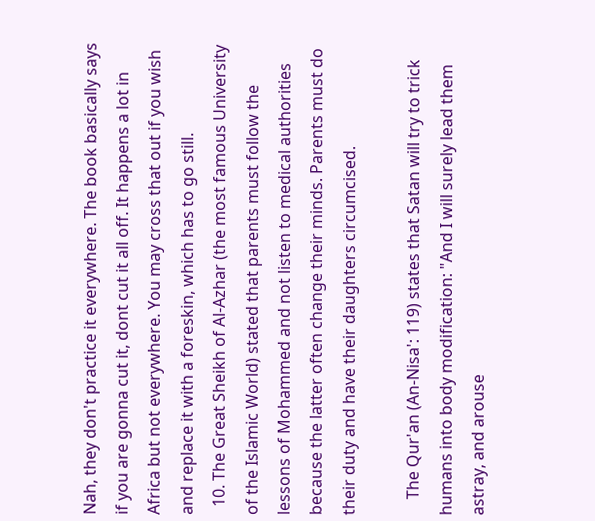Nah, they don't practice it everywhere. The book basically says if you are gonna cut it, dont cut it all off. It happens a lot in Africa but not everywhere. You may cross that out if you wish and replace it with a foreskin, which has to go still.
  10. The Great Sheikh of Al-Azhar (the most famous University of the Islamic World) stated that parents must follow the lessons of Mohammed and not listen to medical authorities because the latter often change their minds. Parents must do their duty and have their daughters circumcised.

    The Qur'an (An-Nisa': 119) states that Satan will try to trick humans into body modification: "And I will surely lead them astray, and arouse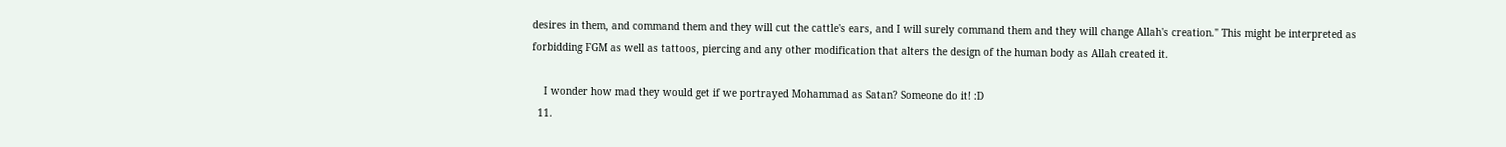desires in them, and command them and they will cut the cattle's ears, and I will surely command them and they will change Allah's creation." This might be interpreted as forbidding FGM as well as tattoos, piercing and any other modification that alters the design of the human body as Allah created it.

    I wonder how mad they would get if we portrayed Mohammad as Satan? Someone do it! :D
  11.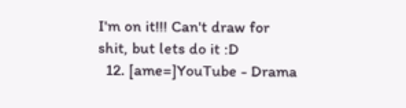I'm on it!!! Can't draw for shit, but lets do it :D
  12. [ame=]YouTube - Drama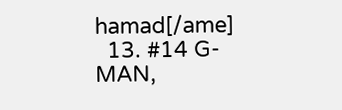hamad[/ame]
  13. #14 G-MAN,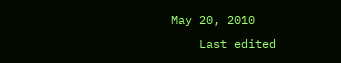May 20, 2010
    Last edited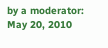by a moderator: May 20, 2010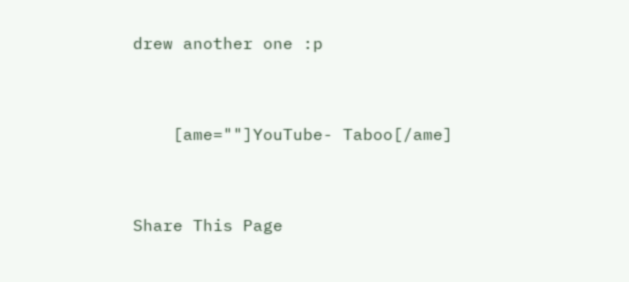drew another one :p


    [ame=""]YouTube- Taboo[/ame]


Share This Page